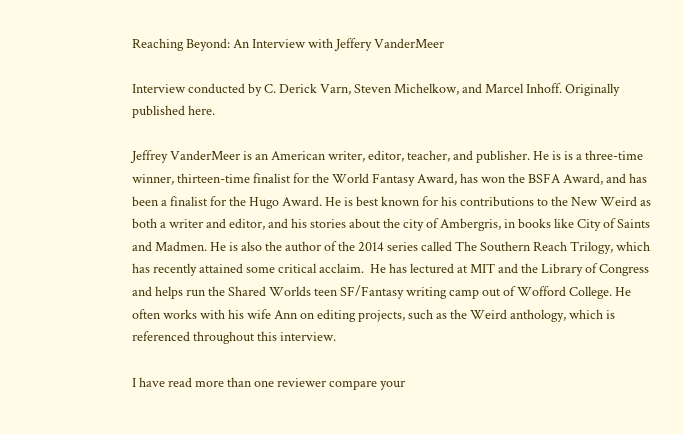Reaching Beyond: An Interview with Jeffery VanderMeer

Interview conducted by C. Derick Varn, Steven Michelkow, and Marcel Inhoff. Originally published here.

Jeffrey VanderMeer is an American writer, editor, teacher, and publisher. He is is a three-time winner, thirteen-time finalist for the World Fantasy Award, has won the BSFA Award, and has been a finalist for the Hugo Award. He is best known for his contributions to the New Weird as both a writer and editor, and his stories about the city of Ambergris, in books like City of Saints and Madmen. He is also the author of the 2014 series called The Southern Reach Trilogy, which has recently attained some critical acclaim.  He has lectured at MIT and the Library of Congress and helps run the Shared Worlds teen SF/Fantasy writing camp out of Wofford College. He often works with his wife Ann on editing projects, such as the Weird anthology, which is referenced throughout this interview.

I have read more than one reviewer compare your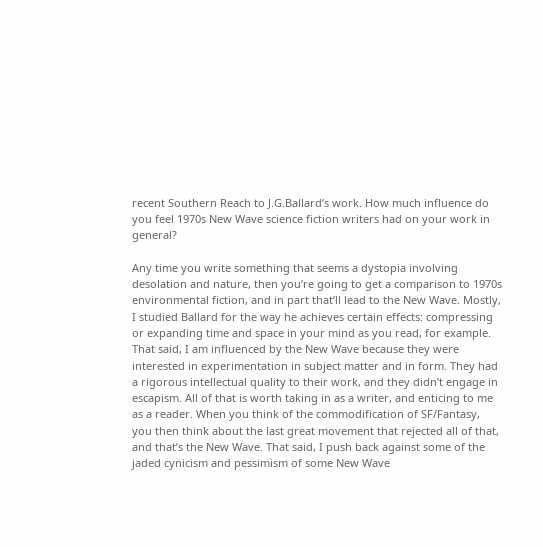recent Southern Reach to J.G.Ballard’s work. How much influence do you feel 1970s New Wave science fiction writers had on your work in general?

Any time you write something that seems a dystopia involving desolation and nature, then you’re going to get a comparison to 1970s environmental fiction, and in part that’ll lead to the New Wave. Mostly, I studied Ballard for the way he achieves certain effects: compressing or expanding time and space in your mind as you read, for example. That said, I am influenced by the New Wave because they were interested in experimentation in subject matter and in form. They had a rigorous intellectual quality to their work, and they didn’t engage in escapism. All of that is worth taking in as a writer, and enticing to me as a reader. When you think of the commodification of SF/Fantasy, you then think about the last great movement that rejected all of that, and that’s the New Wave. That said, I push back against some of the jaded cynicism and pessimism of some New Wave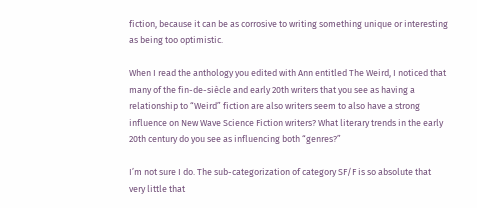fiction, because it can be as corrosive to writing something unique or interesting as being too optimistic.

When I read the anthology you edited with Ann entitled The Weird, I noticed that many of the fin-de-siècle and early 20th writers that you see as having a relationship to “Weird” fiction are also writers seem to also have a strong influence on New Wave Science Fiction writers? What literary trends in the early 20th century do you see as influencing both “genres?”

I’m not sure I do. The sub-categorization of category SF/F is so absolute that very little that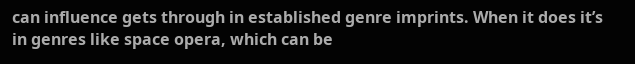can influence gets through in established genre imprints. When it does it’s in genres like space opera, which can be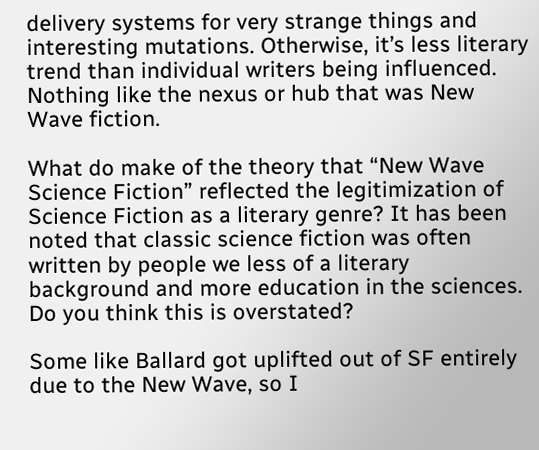delivery systems for very strange things and interesting mutations. Otherwise, it’s less literary trend than individual writers being influenced. Nothing like the nexus or hub that was New Wave fiction.

What do make of the theory that “New Wave Science Fiction” reflected the legitimization of Science Fiction as a literary genre? It has been noted that classic science fiction was often written by people we less of a literary background and more education in the sciences. Do you think this is overstated?

Some like Ballard got uplifted out of SF entirely due to the New Wave, so I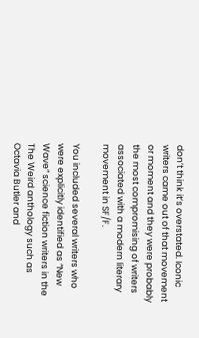don’t think it’s overstated. Iconic writers came out of that movement or moment and they were probably the most compromising of writers associated with a modern literary movement in SF/F.

You included several writers who were explicitly identified as “New Wave” science fiction writers in the The Weird anthology such as Octavia Butler and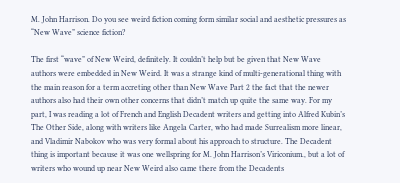M. John Harrison. Do you see weird fiction coming form similar social and aesthetic pressures as “New Wave” science fiction?

The first “wave” of New Weird, definitely. It couldn’t help but be given that New Wave authors were embedded in New Weird. It was a strange kind of multi-generational thing with the main reason for a term accreting other than New Wave Part 2 the fact that the newer authors also had their own other concerns that didn’t match up quite the same way. For my part, I was reading a lot of French and English Decadent writers and getting into Alfred Kubin’s The Other Side, along with writers like Angela Carter, who had made Surrealism more linear, and Vladimir Nabokov who was very formal about his approach to structure. The Decadent thing is important because it was one wellspring for M. John Harrison’s Viriconium., but a lot of writers who wound up near New Weird also came there from the Decadents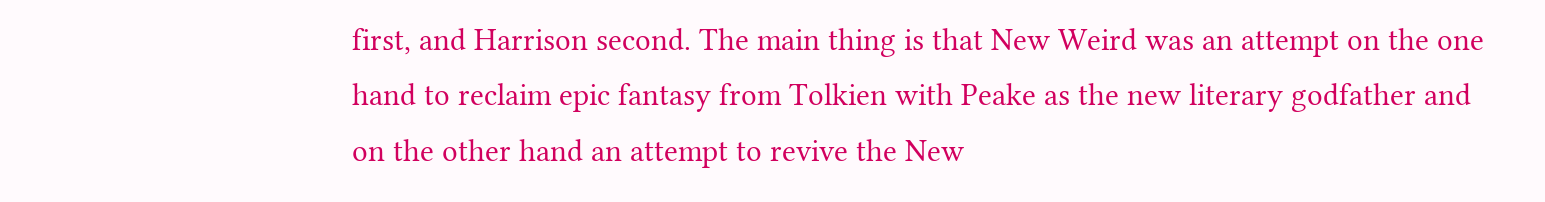first, and Harrison second. The main thing is that New Weird was an attempt on the one hand to reclaim epic fantasy from Tolkien with Peake as the new literary godfather and on the other hand an attempt to revive the New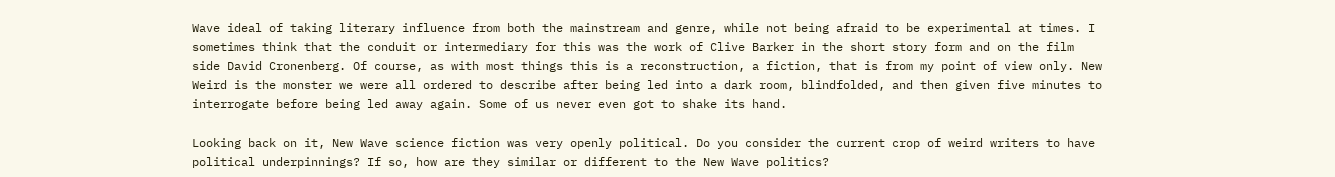Wave ideal of taking literary influence from both the mainstream and genre, while not being afraid to be experimental at times. I sometimes think that the conduit or intermediary for this was the work of Clive Barker in the short story form and on the film side David Cronenberg. Of course, as with most things this is a reconstruction, a fiction, that is from my point of view only. New Weird is the monster we were all ordered to describe after being led into a dark room, blindfolded, and then given five minutes to interrogate before being led away again. Some of us never even got to shake its hand.

Looking back on it, New Wave science fiction was very openly political. Do you consider the current crop of weird writers to have political underpinnings? If so, how are they similar or different to the New Wave politics?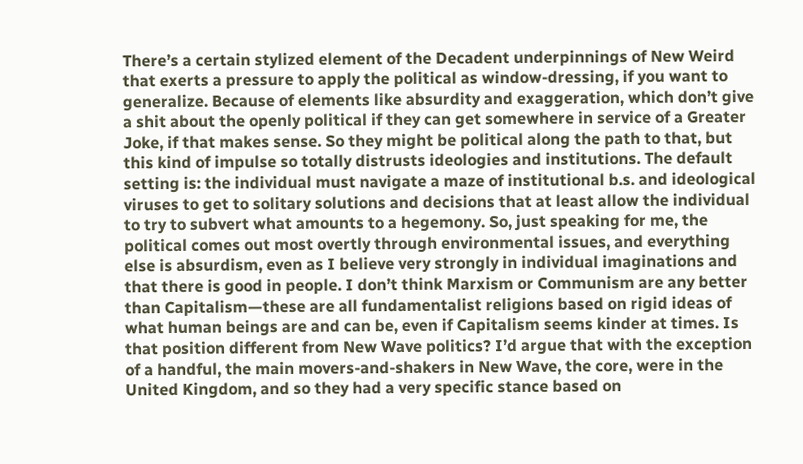There’s a certain stylized element of the Decadent underpinnings of New Weird that exerts a pressure to apply the political as window-dressing, if you want to generalize. Because of elements like absurdity and exaggeration, which don’t give a shit about the openly political if they can get somewhere in service of a Greater Joke, if that makes sense. So they might be political along the path to that, but this kind of impulse so totally distrusts ideologies and institutions. The default setting is: the individual must navigate a maze of institutional b.s. and ideological viruses to get to solitary solutions and decisions that at least allow the individual to try to subvert what amounts to a hegemony. So, just speaking for me, the political comes out most overtly through environmental issues, and everything else is absurdism, even as I believe very strongly in individual imaginations and that there is good in people. I don’t think Marxism or Communism are any better than Capitalism—these are all fundamentalist religions based on rigid ideas of what human beings are and can be, even if Capitalism seems kinder at times. Is that position different from New Wave politics? I’d argue that with the exception of a handful, the main movers-and-shakers in New Wave, the core, were in the United Kingdom, and so they had a very specific stance based on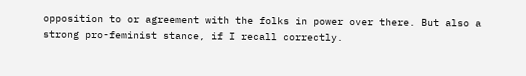opposition to or agreement with the folks in power over there. But also a strong pro-feminist stance, if I recall correctly.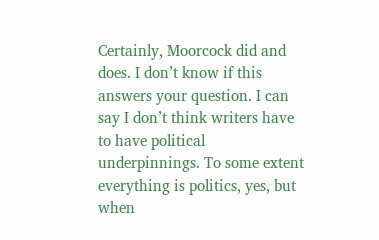Certainly, Moorcock did and does. I don’t know if this answers your question. I can say I don’t think writers have to have political underpinnings. To some extent everything is politics, yes, but when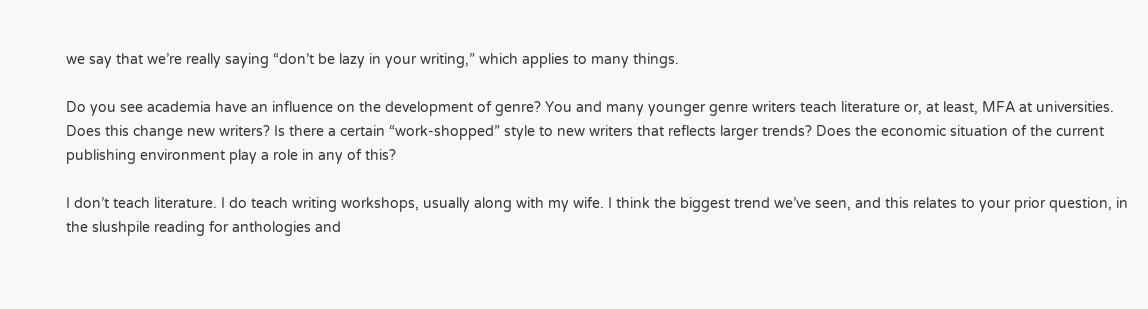we say that we’re really saying “don’t be lazy in your writing,” which applies to many things.

Do you see academia have an influence on the development of genre? You and many younger genre writers teach literature or, at least, MFA at universities. Does this change new writers? Is there a certain “work-shopped” style to new writers that reflects larger trends? Does the economic situation of the current publishing environment play a role in any of this?

I don’t teach literature. I do teach writing workshops, usually along with my wife. I think the biggest trend we’ve seen, and this relates to your prior question, in the slushpile reading for anthologies and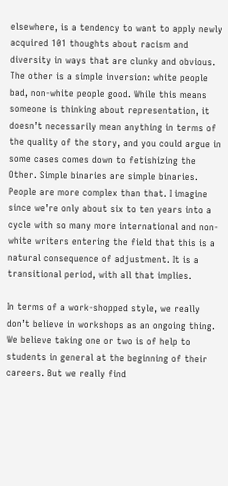elsewhere, is a tendency to want to apply newly acquired 101 thoughts about racism and diversity in ways that are clunky and obvious. The other is a simple inversion: white people bad, non-white people good. While this means someone is thinking about representation, it doesn’t necessarily mean anything in terms of the quality of the story, and you could argue in some cases comes down to fetishizing the Other. Simple binaries are simple binaries. People are more complex than that. I imagine since we’re only about six to ten years into a cycle with so many more international and non-white writers entering the field that this is a natural consequence of adjustment. It is a transitional period, with all that implies.

In terms of a work-shopped style, we really don’t believe in workshops as an ongoing thing. We believe taking one or two is of help to students in general at the beginning of their careers. But we really find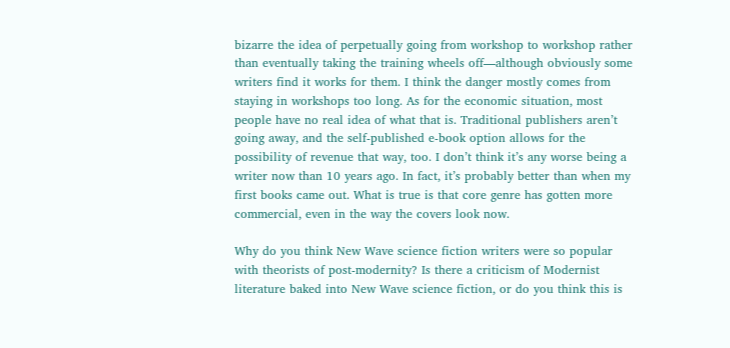bizarre the idea of perpetually going from workshop to workshop rather than eventually taking the training wheels off—although obviously some writers find it works for them. I think the danger mostly comes from staying in workshops too long. As for the economic situation, most people have no real idea of what that is. Traditional publishers aren’t going away, and the self-published e-book option allows for the possibility of revenue that way, too. I don’t think it’s any worse being a writer now than 10 years ago. In fact, it’s probably better than when my first books came out. What is true is that core genre has gotten more commercial, even in the way the covers look now.

Why do you think New Wave science fiction writers were so popular with theorists of post-modernity? Is there a criticism of Modernist literature baked into New Wave science fiction, or do you think this is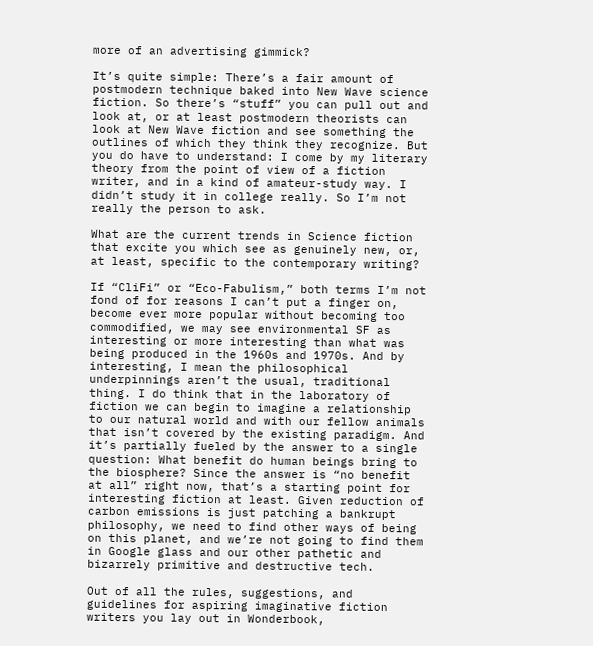more of an advertising gimmick?

It’s quite simple: There’s a fair amount of postmodern technique baked into New Wave science fiction. So there’s “stuff” you can pull out and look at, or at least postmodern theorists can look at New Wave fiction and see something the outlines of which they think they recognize. But you do have to understand: I come by my literary theory from the point of view of a fiction writer, and in a kind of amateur-study way. I didn’t study it in college really. So I’m not really the person to ask.

What are the current trends in Science fiction that excite you which see as genuinely new, or, at least, specific to the contemporary writing?

If “CliFi” or “Eco-Fabulism,” both terms I’m not fond of for reasons I can’t put a finger on, become ever more popular without becoming too commodified, we may see environmental SF as interesting or more interesting than what was being produced in the 1960s and 1970s. And by interesting, I mean the philosophical underpinnings aren’t the usual, traditional thing. I do think that in the laboratory of fiction we can begin to imagine a relationship to our natural world and with our fellow animals that isn’t covered by the existing paradigm. And it’s partially fueled by the answer to a single question: What benefit do human beings bring to the biosphere? Since the answer is “no benefit at all” right now, that’s a starting point for interesting fiction at least. Given reduction of carbon emissions is just patching a bankrupt philosophy, we need to find other ways of being on this planet, and we’re not going to find them in Google glass and our other pathetic and bizarrely primitive and destructive tech.

Out of all the rules, suggestions, and guidelines for aspiring imaginative fiction writers you lay out in Wonderbook,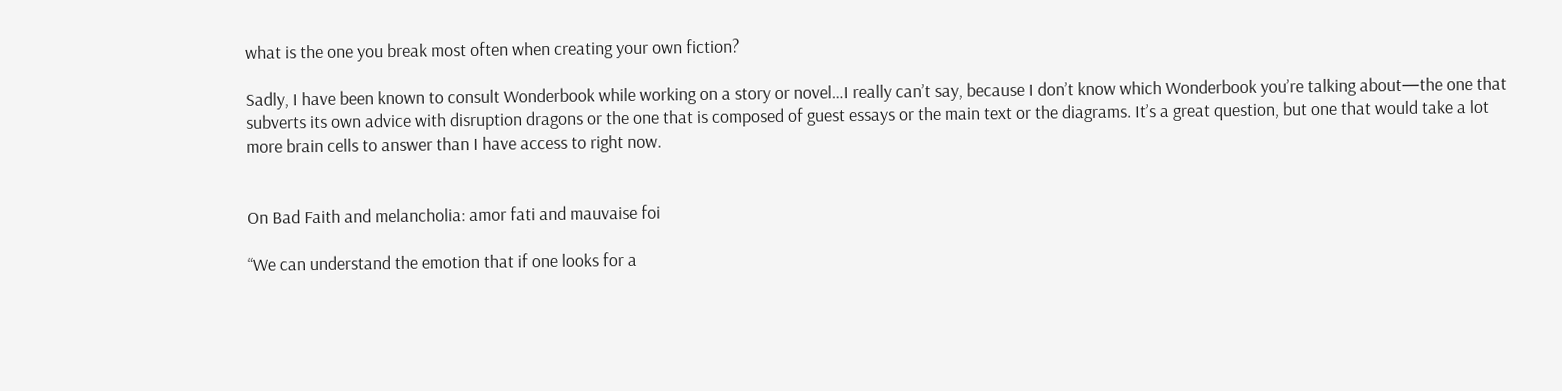what is the one you break most often when creating your own fiction?

Sadly, I have been known to consult Wonderbook while working on a story or novel…I really can’t say, because I don’t know which Wonderbook you’re talking about—the one that subverts its own advice with disruption dragons or the one that is composed of guest essays or the main text or the diagrams. It’s a great question, but one that would take a lot more brain cells to answer than I have access to right now.


On Bad Faith and melancholia: amor fati and mauvaise foi

“We can understand the emotion that if one looks for a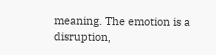meaning. The emotion is a disruption,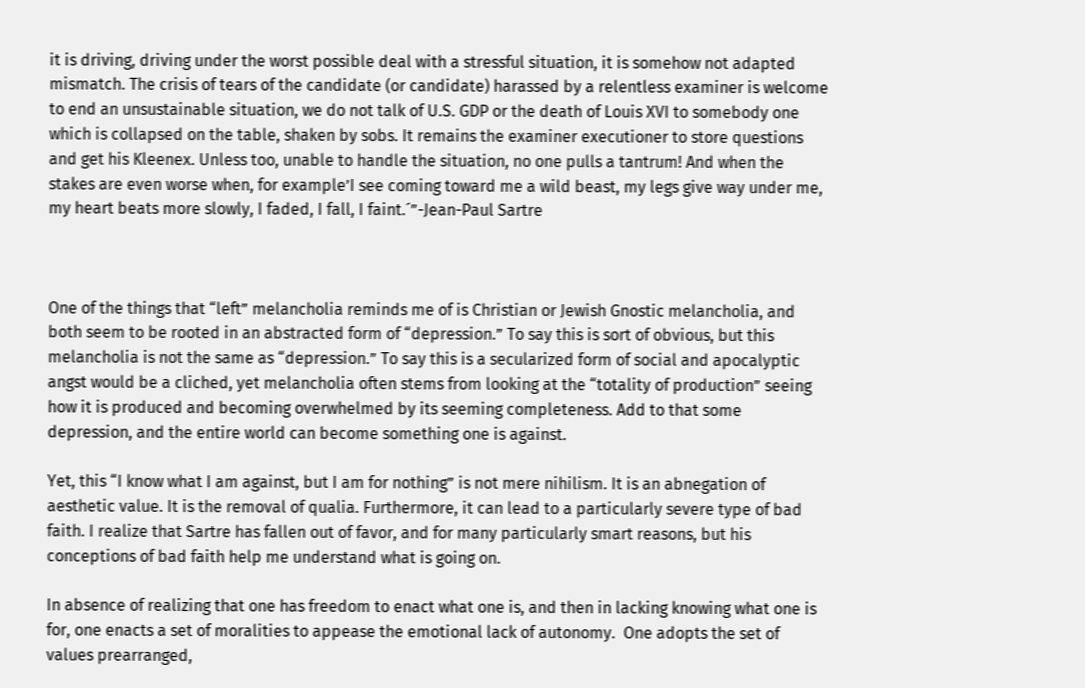it is driving, driving under the worst possible deal with a stressful situation, it is somehow not adapted mismatch. The crisis of tears of the candidate (or candidate) harassed by a relentless examiner is welcome to end an unsustainable situation, we do not talk of U.S. GDP or the death of Louis XVI to somebody one which is collapsed on the table, shaken by sobs. It remains the examiner executioner to store questions and get his Kleenex. Unless too, unable to handle the situation, no one pulls a tantrum! And when the stakes are even worse when, for example’I see coming toward me a wild beast, my legs give way under me, my heart beats more slowly, I faded, I fall, I faint.´”-Jean-Paul Sartre



One of the things that “left” melancholia reminds me of is Christian or Jewish Gnostic melancholia, and both seem to be rooted in an abstracted form of “depression.” To say this is sort of obvious, but this melancholia is not the same as “depression.” To say this is a secularized form of social and apocalyptic angst would be a cliched, yet melancholia often stems from looking at the “totality of production” seeing how it is produced and becoming overwhelmed by its seeming completeness. Add to that some depression, and the entire world can become something one is against.

Yet, this “I know what I am against, but I am for nothing” is not mere nihilism. It is an abnegation of aesthetic value. It is the removal of qualia. Furthermore, it can lead to a particularly severe type of bad faith. I realize that Sartre has fallen out of favor, and for many particularly smart reasons, but his conceptions of bad faith help me understand what is going on.

In absence of realizing that one has freedom to enact what one is, and then in lacking knowing what one is for, one enacts a set of moralities to appease the emotional lack of autonomy.  One adopts the set of values prearranged,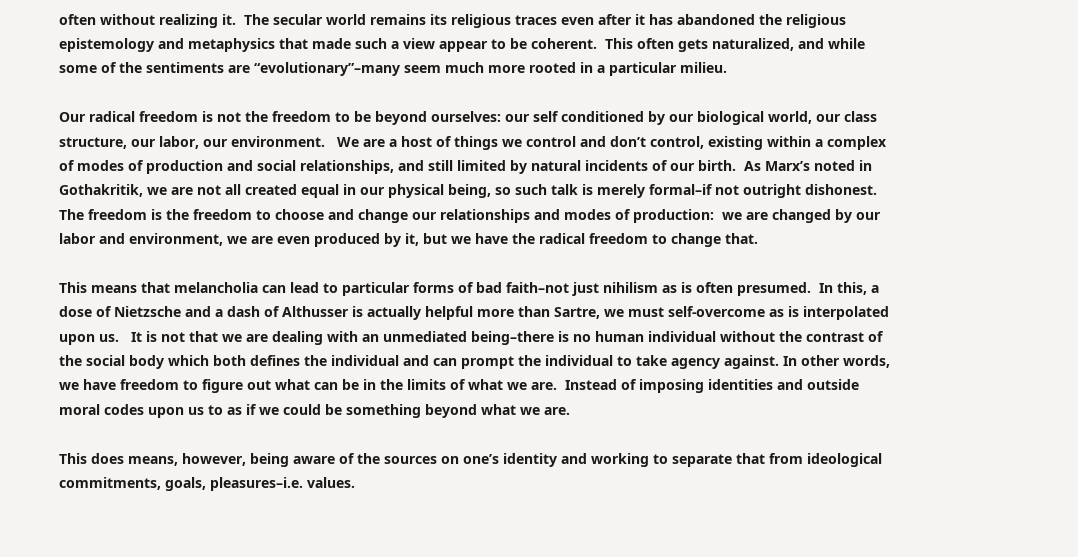often without realizing it.  The secular world remains its religious traces even after it has abandoned the religious epistemology and metaphysics that made such a view appear to be coherent.  This often gets naturalized, and while some of the sentiments are “evolutionary”–many seem much more rooted in a particular milieu.

Our radical freedom is not the freedom to be beyond ourselves: our self conditioned by our biological world, our class structure, our labor, our environment.   We are a host of things we control and don’t control, existing within a complex of modes of production and social relationships, and still limited by natural incidents of our birth.  As Marx’s noted in Gothakritik, we are not all created equal in our physical being, so such talk is merely formal–if not outright dishonest.  The freedom is the freedom to choose and change our relationships and modes of production:  we are changed by our labor and environment, we are even produced by it, but we have the radical freedom to change that.

This means that melancholia can lead to particular forms of bad faith–not just nihilism as is often presumed.  In this, a dose of Nietzsche and a dash of Althusser is actually helpful more than Sartre, we must self-overcome as is interpolated upon us.   It is not that we are dealing with an unmediated being–there is no human individual without the contrast of the social body which both defines the individual and can prompt the individual to take agency against. In other words, we have freedom to figure out what can be in the limits of what we are.  Instead of imposing identities and outside moral codes upon us to as if we could be something beyond what we are.

This does means, however, being aware of the sources on one’s identity and working to separate that from ideological commitments, goals, pleasures–i.e. values.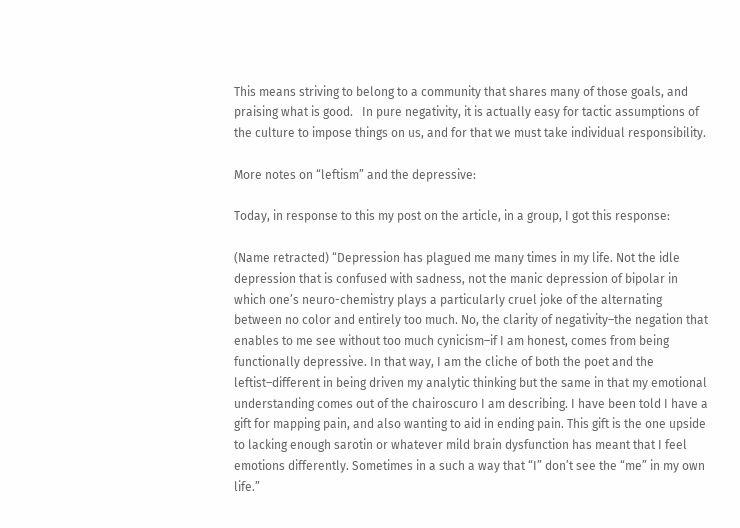This means striving to belong to a community that shares many of those goals, and praising what is good.   In pure negativity, it is actually easy for tactic assumptions of the culture to impose things on us, and for that we must take individual responsibility.

More notes on “leftism” and the depressive:

Today, in response to this my post on the article, in a group, I got this response:

(Name retracted) “Depression has plagued me many times in my life. Not the idle depression that is confused with sadness, not the manic depression of bipolar in which one’s neuro-chemistry plays a particularly cruel joke of the alternating between no color and entirely too much. No, the clarity of negativity–the negation that enables to me see without too much cynicism–if I am honest, comes from being functionally depressive. In that way, I am the cliche of both the poet and the leftist–different in being driven my analytic thinking but the same in that my emotional understanding comes out of the chairoscuro I am describing. I have been told I have a gift for mapping pain, and also wanting to aid in ending pain. This gift is the one upside to lacking enough sarotin or whatever mild brain dysfunction has meant that I feel emotions differently. Sometimes in a such a way that “I” don’t see the “me” in my own life.”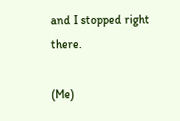and I stopped right there.

(Me)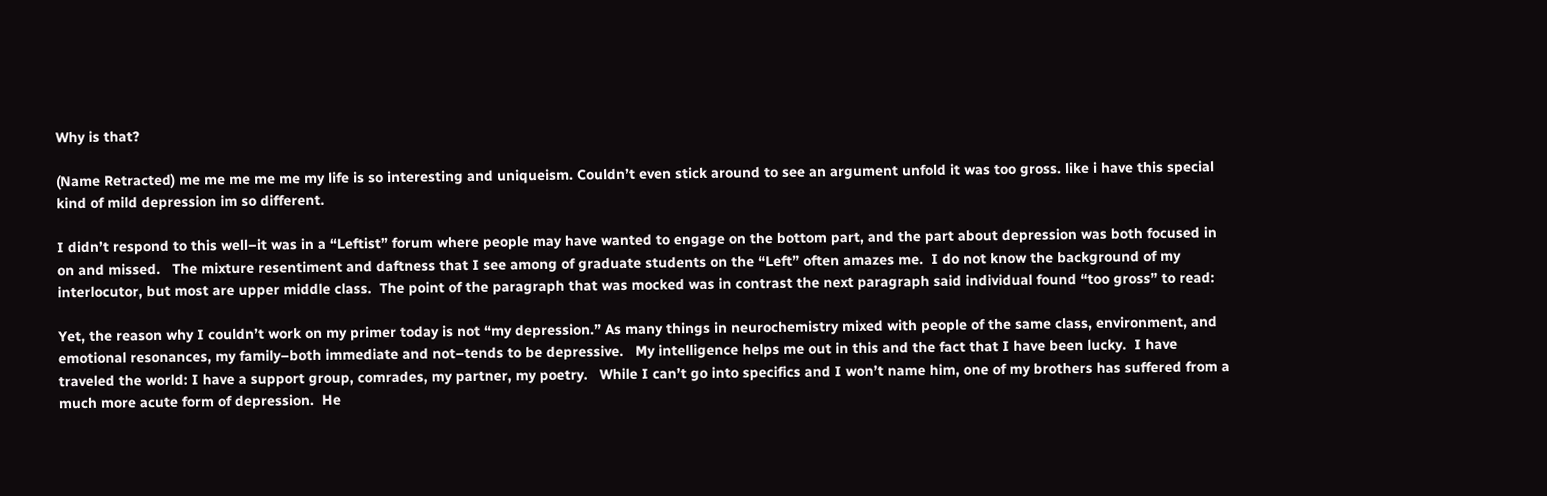Why is that?

(Name Retracted) me me me me me my life is so interesting and uniqueism. Couldn’t even stick around to see an argument unfold it was too gross. like i have this special kind of mild depression im so different.

I didn’t respond to this well–it was in a “Leftist” forum where people may have wanted to engage on the bottom part, and the part about depression was both focused in on and missed.   The mixture resentiment and daftness that I see among of graduate students on the “Left” often amazes me.  I do not know the background of my interlocutor, but most are upper middle class.  The point of the paragraph that was mocked was in contrast the next paragraph said individual found “too gross” to read:

Yet, the reason why I couldn’t work on my primer today is not “my depression.” As many things in neurochemistry mixed with people of the same class, environment, and emotional resonances, my family–both immediate and not–tends to be depressive.   My intelligence helps me out in this and the fact that I have been lucky.  I have traveled the world: I have a support group, comrades, my partner, my poetry.   While I can’t go into specifics and I won’t name him, one of my brothers has suffered from a much more acute form of depression.  He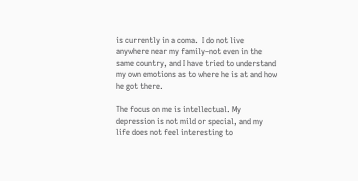is currently in a coma.  I do not live anywhere near my family–not even in the same country, and I have tried to understand my own emotions as to where he is at and how he got there.

The focus on me is intellectual. My depression is not mild or special, and my life does not feel interesting to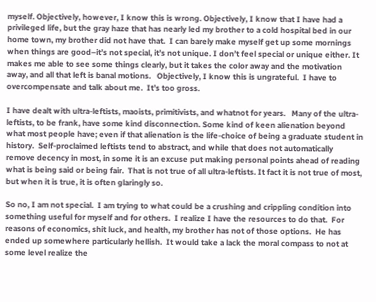myself. Objectively, however, I know this is wrong. Objectively, I know that I have had a privileged life, but the gray haze that has nearly led my brother to a cold hospital bed in our home town, my brother did not have that.  I can barely make myself get up some mornings when things are good–it’s not special, it’s not unique. I don’t feel special or unique either. It makes me able to see some things clearly, but it takes the color away and the motivation away, and all that left is banal motions.   Objectively, I know this is ungrateful.  I have to overcompensate and talk about me.  It’s too gross.

I have dealt with ultra-leftists, maoists, primitivists, and whatnot for years.   Many of the ultra-leftists, to be frank, have some kind disconnection. Some kind of keen alienation beyond what most people have; even if that alienation is the life-choice of being a graduate student in history.  Self-proclaimed leftists tend to abstract, and while that does not automatically remove decency in most, in some it is an excuse put making personal points ahead of reading what is being said or being fair.  That is not true of all ultra-leftists. It fact it is not true of most, but when it is true, it is often glaringly so.

So no, I am not special.  I am trying to what could be a crushing and crippling condition into something useful for myself and for others.  I realize I have the resources to do that.  For reasons of economics, shit luck, and health, my brother has not of those options.  He has ended up somewhere particularly hellish.  It would take a lack the moral compass to not at some level realize the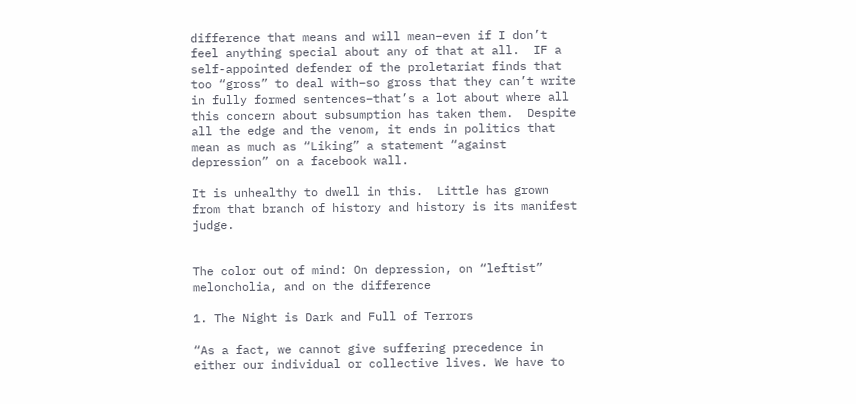difference that means and will mean–even if I don’t feel anything special about any of that at all.  IF a self-appointed defender of the proletariat finds that too “gross” to deal with–so gross that they can’t write in fully formed sentences–that’s a lot about where all this concern about subsumption has taken them.  Despite all the edge and the venom, it ends in politics that mean as much as “Liking” a statement “against depression” on a facebook wall.

It is unhealthy to dwell in this.  Little has grown from that branch of history and history is its manifest judge.


The color out of mind: On depression, on “leftist” meloncholia, and on the difference

1. The Night is Dark and Full of Terrors

“As a fact, we cannot give suffering precedence in either our individual or collective lives. We have to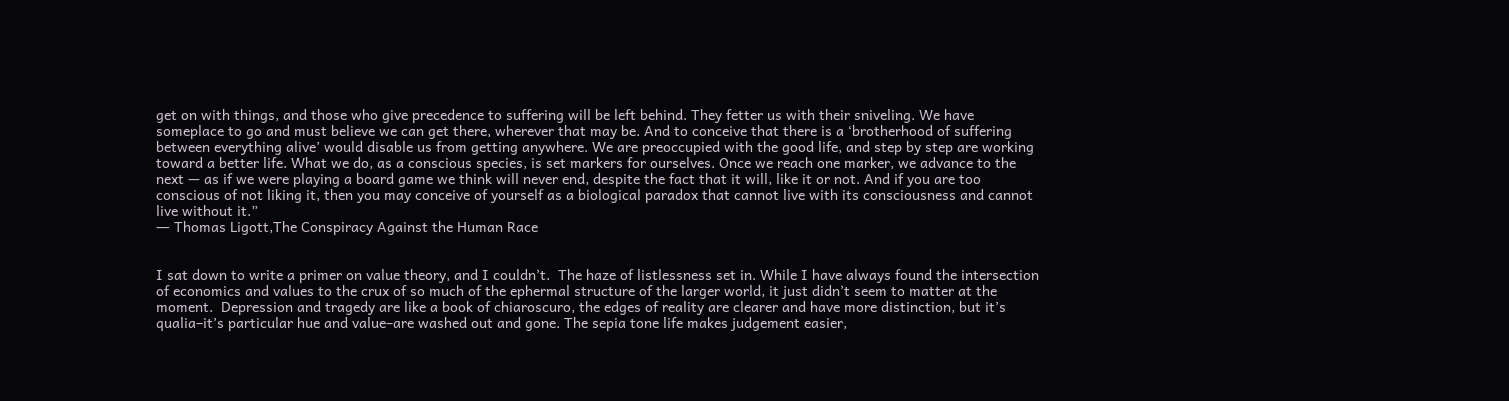get on with things, and those who give precedence to suffering will be left behind. They fetter us with their sniveling. We have someplace to go and must believe we can get there, wherever that may be. And to conceive that there is a ‘brotherhood of suffering between everything alive’ would disable us from getting anywhere. We are preoccupied with the good life, and step by step are working toward a better life. What we do, as a conscious species, is set markers for ourselves. Once we reach one marker, we advance to the next — as if we were playing a board game we think will never end, despite the fact that it will, like it or not. And if you are too conscious of not liking it, then you may conceive of yourself as a biological paradox that cannot live with its consciousness and cannot live without it.”
― Thomas Ligott,The Conspiracy Against the Human Race


I sat down to write a primer on value theory, and I couldn’t.  The haze of listlessness set in. While I have always found the intersection of economics and values to the crux of so much of the ephermal structure of the larger world, it just didn’t seem to matter at the moment.  Depression and tragedy are like a book of chiaroscuro, the edges of reality are clearer and have more distinction, but it’s qualia–it’s particular hue and value–are washed out and gone. The sepia tone life makes judgement easier,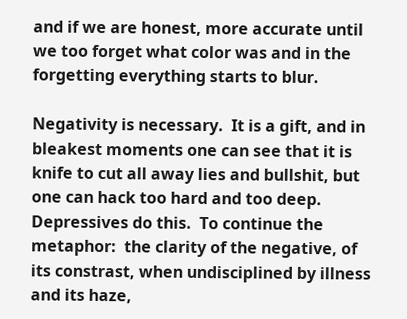and if we are honest, more accurate until we too forget what color was and in the forgetting everything starts to blur.

Negativity is necessary.  It is a gift, and in bleakest moments one can see that it is knife to cut all away lies and bullshit, but one can hack too hard and too deep.  Depressives do this.  To continue the metaphor:  the clarity of the negative, of its constrast, when undisciplined by illness and its haze,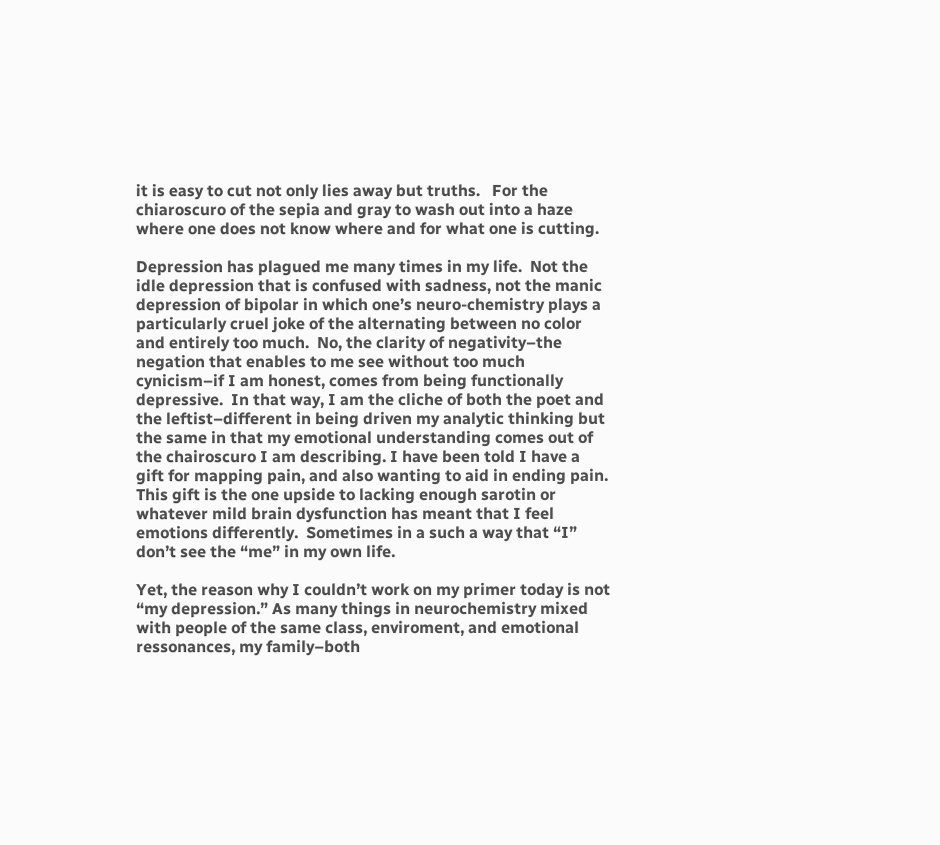it is easy to cut not only lies away but truths.   For the chiaroscuro of the sepia and gray to wash out into a haze where one does not know where and for what one is cutting.

Depression has plagued me many times in my life.  Not the idle depression that is confused with sadness, not the manic depression of bipolar in which one’s neuro-chemistry plays a particularly cruel joke of the alternating between no color and entirely too much.  No, the clarity of negativity–the negation that enables to me see without too much cynicism–if I am honest, comes from being functionally depressive.  In that way, I am the cliche of both the poet and the leftist–different in being driven my analytic thinking but the same in that my emotional understanding comes out of the chairoscuro I am describing. I have been told I have a gift for mapping pain, and also wanting to aid in ending pain.  This gift is the one upside to lacking enough sarotin or whatever mild brain dysfunction has meant that I feel emotions differently.  Sometimes in a such a way that “I” don’t see the “me” in my own life.

Yet, the reason why I couldn’t work on my primer today is not “my depression.” As many things in neurochemistry mixed with people of the same class, enviroment, and emotional ressonances, my family–both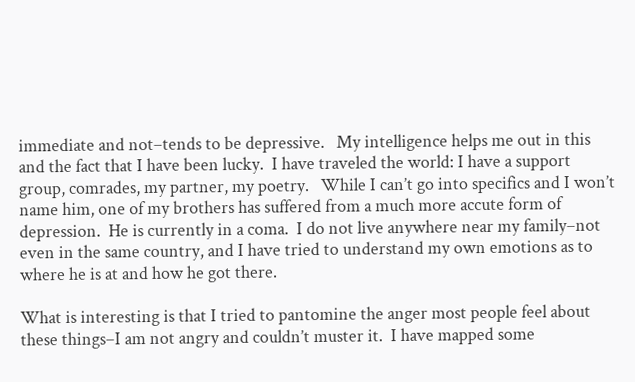immediate and not–tends to be depressive.   My intelligence helps me out in this and the fact that I have been lucky.  I have traveled the world: I have a support group, comrades, my partner, my poetry.   While I can’t go into specifics and I won’t name him, one of my brothers has suffered from a much more accute form of depression.  He is currently in a coma.  I do not live anywhere near my family–not even in the same country, and I have tried to understand my own emotions as to where he is at and how he got there.

What is interesting is that I tried to pantomine the anger most people feel about these things–I am not angry and couldn’t muster it.  I have mapped some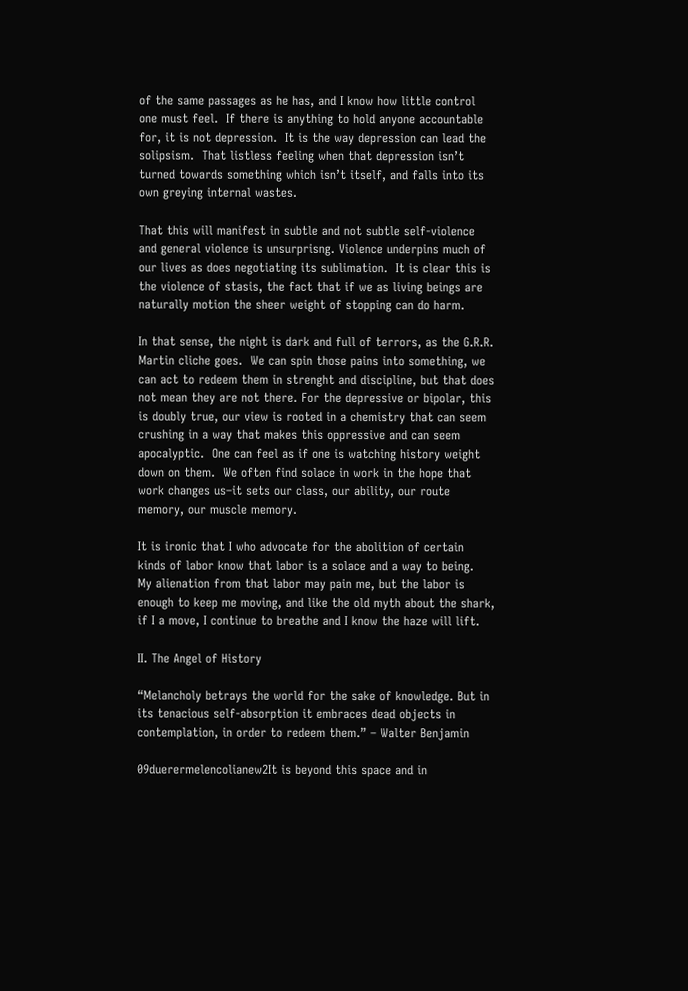of the same passages as he has, and I know how little control one must feel.  If there is anything to hold anyone accountable for, it is not depression.  It is the way depression can lead the solipsism.  That listless feeling when that depression isn’t turned towards something which isn’t itself, and falls into its own greying internal wastes.

That this will manifest in subtle and not subtle self-violence and general violence is unsurprisng. Violence underpins much of our lives as does negotiating its sublimation.  It is clear this is the violence of stasis, the fact that if we as living beings are naturally motion the sheer weight of stopping can do harm.

In that sense, the night is dark and full of terrors, as the G.R.R. Martin cliche goes.  We can spin those pains into something, we can act to redeem them in strenght and discipline, but that does not mean they are not there. For the depressive or bipolar, this is doubly true, our view is rooted in a chemistry that can seem crushing in a way that makes this oppressive and can seem apocalyptic.  One can feel as if one is watching history weight down on them.  We often find solace in work in the hope that work changes us–it sets our class, our ability, our route memory, our muscle memory.

It is ironic that I who advocate for the abolition of certain kinds of labor know that labor is a solace and a way to being.  My alienation from that labor may pain me, but the labor is enough to keep me moving, and like the old myth about the shark, if I a move, I continue to breathe and I know the haze will lift.

II. The Angel of History

“Melancholy betrays the world for the sake of knowledge. But in its tenacious self-absorption it embraces dead objects in contemplation, in order to redeem them.” – Walter Benjamin

09duerermelencolianew2It is beyond this space and in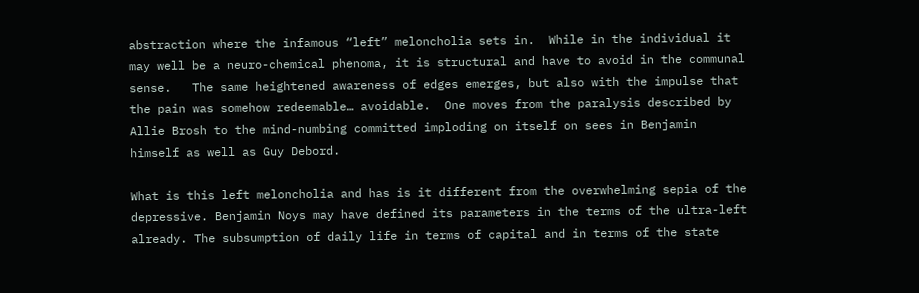abstraction where the infamous “left” meloncholia sets in.  While in the individual it may well be a neuro-chemical phenoma, it is structural and have to avoid in the communal sense.   The same heightened awareness of edges emerges, but also with the impulse that the pain was somehow redeemable… avoidable.  One moves from the paralysis described by Allie Brosh to the mind-numbing committed imploding on itself on sees in Benjamin himself as well as Guy Debord.

What is this left meloncholia and has is it different from the overwhelming sepia of the depressive. Benjamin Noys may have defined its parameters in the terms of the ultra-left already. The subsumption of daily life in terms of capital and in terms of the state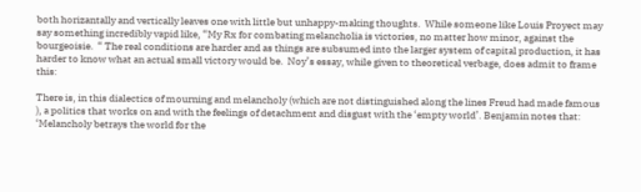both horizantally and vertically leaves one with little but unhappy-making thoughts.  While someone like Louis Proyect may say something incredibly vapid like, “My Rx for combating melancholia is victories, no matter how minor, against the bourgeoisie.  “ The real conditions are harder and as things are subsumed into the larger system of capital production, it has harder to know what an actual small victory would be.  Noy’s essay, while given to theoretical verbage, does admit to frame this:

There is, in this dialectics of mourning and melancholy (which are not distinguished along the lines Freud had made famous ), a politics that works on and with the feelings of detachment and disgust with the ‘empty world’. Benjamin notes that: ‘Melancholy betrays the world for the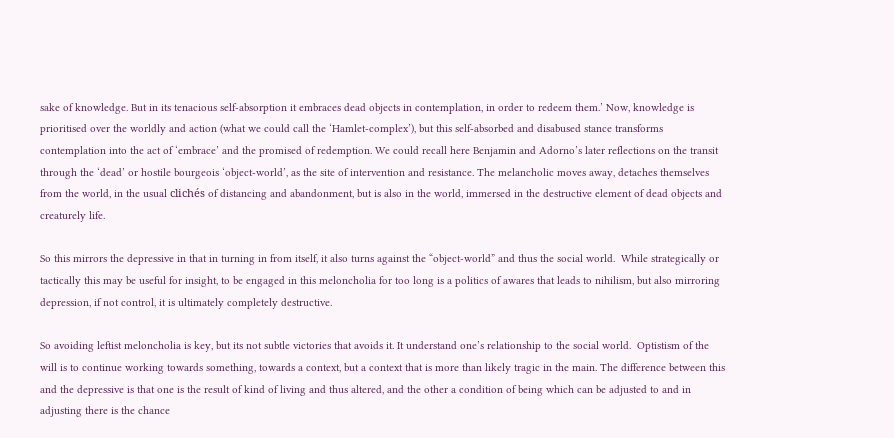sake of knowledge. But in its tenacious self-absorption it embraces dead objects in contemplation, in order to redeem them.’ Now, knowledge is prioritised over the worldly and action (what we could call the ‘Hamlet-complex’), but this self-absorbed and disabused stance transforms contemplation into the act of ‘embrace’ and the promised of redemption. We could recall here Benjamin and Adorno’s later reflections on the transit through the ‘dead’ or hostile bourgeois ‘object-world’, as the site of intervention and resistance. The melancholic moves away, detaches themselves from the world, in the usual clichés of distancing and abandonment, but is also in the world, immersed in the destructive element of dead objects and creaturely life.

So this mirrors the depressive in that in turning in from itself, it also turns against the “object-world” and thus the social world.  While strategically or tactically this may be useful for insight, to be engaged in this meloncholia for too long is a politics of awares that leads to nihilism, but also mirroring depression, if not control, it is ultimately completely destructive.

So avoiding leftist meloncholia is key, but its not subtle victories that avoids it. It understand one’s relationship to the social world.  Optistism of the will is to continue working towards something, towards a context, but a context that is more than likely tragic in the main. The difference between this and the depressive is that one is the result of kind of living and thus altered, and the other a condition of being which can be adjusted to and in adjusting there is the chance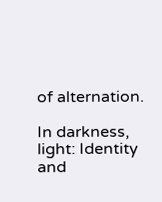of alternation.

In darkness, light: Identity and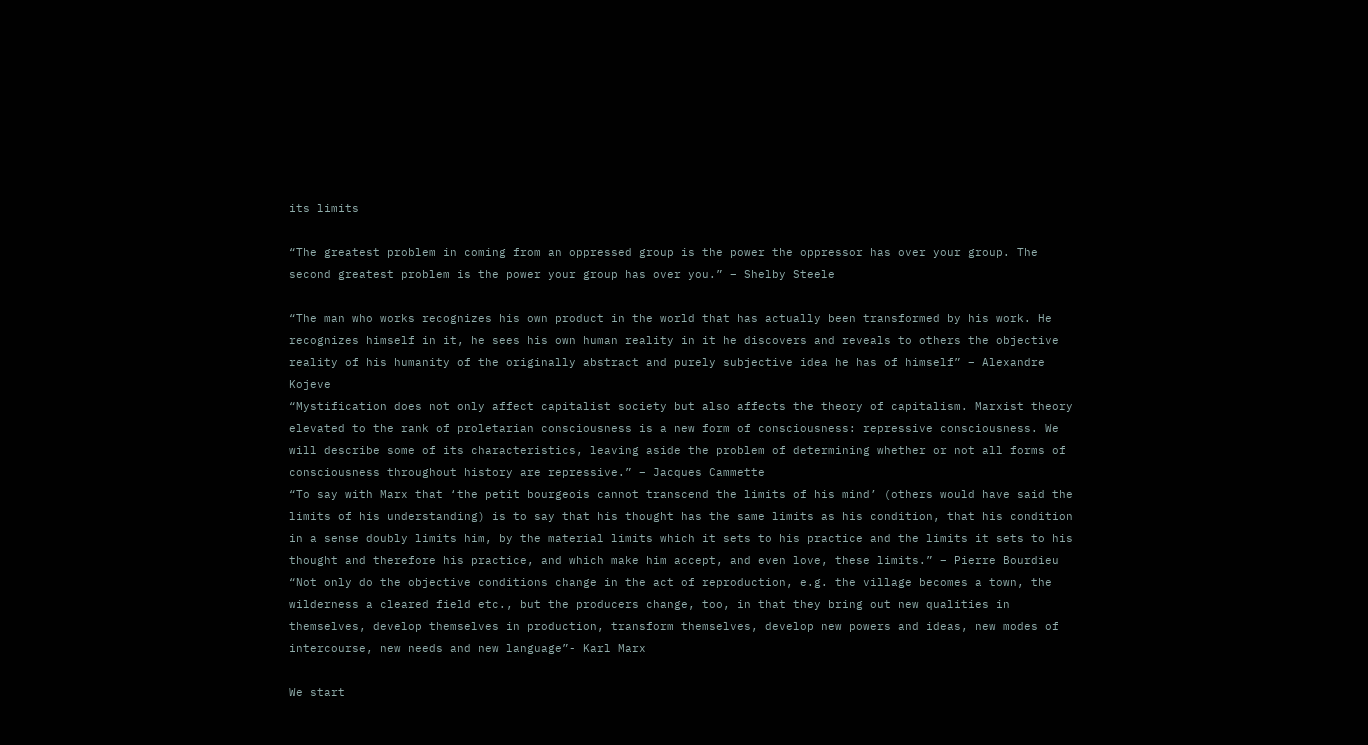its limits

“The greatest problem in coming from an oppressed group is the power the oppressor has over your group. The second greatest problem is the power your group has over you.” – Shelby Steele

“The man who works recognizes his own product in the world that has actually been transformed by his work. He recognizes himself in it, he sees his own human reality in it he discovers and reveals to others the objective reality of his humanity of the originally abstract and purely subjective idea he has of himself” – Alexandre Kojeve
“Mystification does not only affect capitalist society but also affects the theory of capitalism. Marxist theory elevated to the rank of proletarian consciousness is a new form of consciousness: repressive consciousness. We will describe some of its characteristics, leaving aside the problem of determining whether or not all forms of consciousness throughout history are repressive.” – Jacques Cammette
“To say with Marx that ‘the petit bourgeois cannot transcend the limits of his mind’ (others would have said the limits of his understanding) is to say that his thought has the same limits as his condition, that his condition in a sense doubly limits him, by the material limits which it sets to his practice and the limits it sets to his thought and therefore his practice, and which make him accept, and even love, these limits.” – Pierre Bourdieu
“Not only do the objective conditions change in the act of reproduction, e.g. the village becomes a town, the wilderness a cleared field etc., but the producers change, too, in that they bring out new qualities in themselves, develop themselves in production, transform themselves, develop new powers and ideas, new modes of intercourse, new needs and new language”- Karl Marx

We start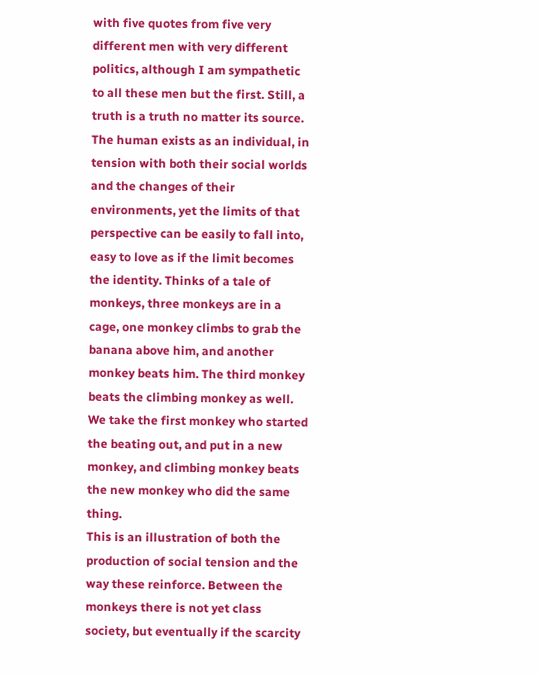with five quotes from five very different men with very different politics, although I am sympathetic to all these men but the first. Still, a truth is a truth no matter its source. The human exists as an individual, in tension with both their social worlds and the changes of their environments, yet the limits of that perspective can be easily to fall into, easy to love as if the limit becomes the identity. Thinks of a tale of monkeys, three monkeys are in a cage, one monkey climbs to grab the banana above him, and another monkey beats him. The third monkey beats the climbing monkey as well. We take the first monkey who started the beating out, and put in a new monkey, and climbing monkey beats the new monkey who did the same thing.
This is an illustration of both the production of social tension and the way these reinforce. Between the monkeys there is not yet class society, but eventually if the scarcity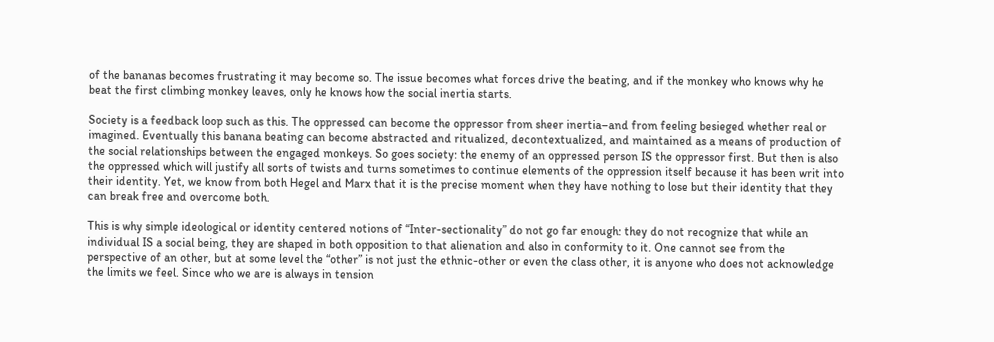of the bananas becomes frustrating it may become so. The issue becomes what forces drive the beating, and if the monkey who knows why he beat the first climbing monkey leaves, only he knows how the social inertia starts.

Society is a feedback loop such as this. The oppressed can become the oppressor from sheer inertia–and from feeling besieged whether real or imagined. Eventually this banana beating can become abstracted and ritualized, decontextualized, and maintained as a means of production of the social relationships between the engaged monkeys. So goes society: the enemy of an oppressed person IS the oppressor first. But then is also the oppressed which will justify all sorts of twists and turns sometimes to continue elements of the oppression itself because it has been writ into their identity. Yet, we know from both Hegel and Marx that it is the precise moment when they have nothing to lose but their identity that they can break free and overcome both.

This is why simple ideological or identity centered notions of “Inter-sectionality” do not go far enough: they do not recognize that while an individual IS a social being, they are shaped in both opposition to that alienation and also in conformity to it. One cannot see from the perspective of an other, but at some level the “other” is not just the ethnic-other or even the class other, it is anyone who does not acknowledge the limits we feel. Since who we are is always in tension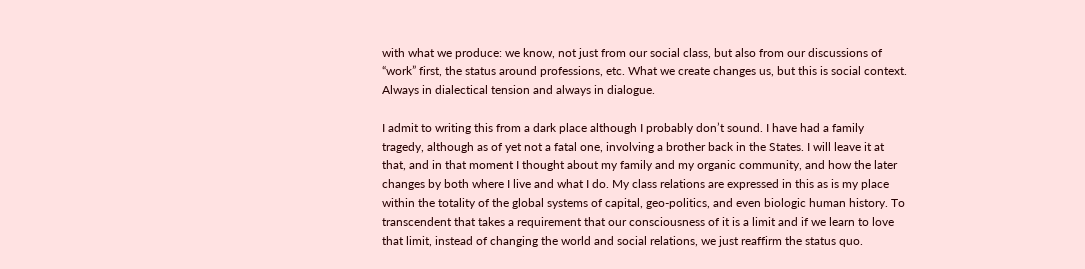with what we produce: we know, not just from our social class, but also from our discussions of “work” first, the status around professions, etc. What we create changes us, but this is social context. Always in dialectical tension and always in dialogue.

I admit to writing this from a dark place although I probably don’t sound. I have had a family tragedy, although as of yet not a fatal one, involving a brother back in the States. I will leave it at that, and in that moment I thought about my family and my organic community, and how the later changes by both where I live and what I do. My class relations are expressed in this as is my place within the totality of the global systems of capital, geo-politics, and even biologic human history. To transcendent that takes a requirement that our consciousness of it is a limit and if we learn to love that limit, instead of changing the world and social relations, we just reaffirm the status quo.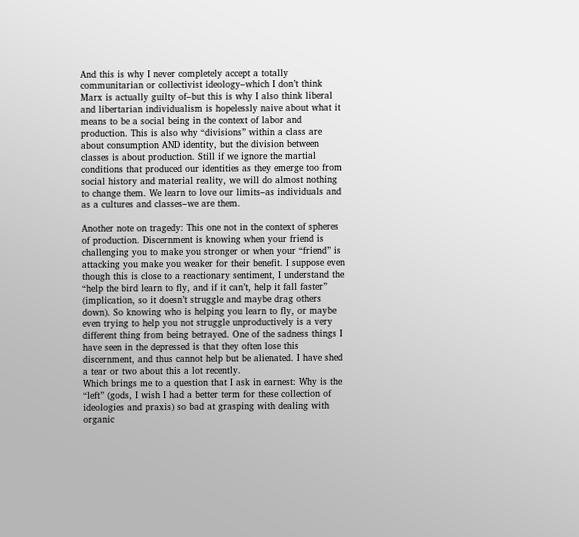And this is why I never completely accept a totally communitarian or collectivist ideology–which I don’t think Marx is actually guilty of–but this is why I also think liberal and libertarian individualism is hopelessly naive about what it means to be a social being in the context of labor and production. This is also why “divisions” within a class are about consumption AND identity, but the division between classes is about production. Still if we ignore the martial conditions that produced our identities as they emerge too from social history and material reality, we will do almost nothing to change them. We learn to love our limits–as individuals and as a cultures and classes–we are them.

Another note on tragedy: This one not in the context of spheres of production. Discernment is knowing when your friend is challenging you to make you stronger or when your “friend” is attacking you make you weaker for their benefit. I suppose even though this is close to a reactionary sentiment, I understand the “help the bird learn to fly, and if it can’t, help it fall faster” (implication, so it doesn’t struggle and maybe drag others down). So knowing who is helping you learn to fly, or maybe even trying to help you not struggle unproductively is a very different thing from being betrayed. One of the sadness things I have seen in the depressed is that they often lose this discernment, and thus cannot help but be alienated. I have shed a tear or two about this a lot recently.
Which brings me to a question that I ask in earnest: Why is the “left” (gods, I wish I had a better term for these collection of ideologies and praxis) so bad at grasping with dealing with organic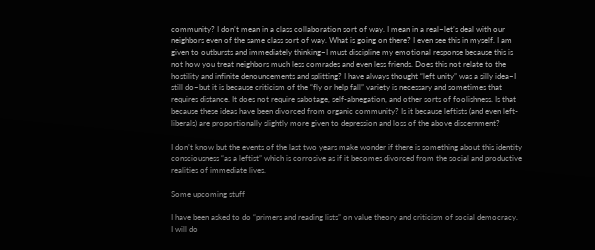community? I don’t mean in a class collaboration sort of way. I mean in a real–let’s deal with our neighbors even of the same class sort of way. What is going on there? I even see this in myself. I am given to outbursts and immediately thinking–I must discipline my emotional response because this is not how you treat neighbors much less comrades and even less friends. Does this not relate to the hostility and infinite denouncements and splitting? I have always thought “left unity” was a silly idea–I still do–but it is because criticism of the “fly or help fall” variety is necessary and sometimes that requires distance. It does not require sabotage, self-abnegation, and other sorts of foolishness. Is that because these ideas have been divorced from organic community? Is it because leftists (and even left-liberals) are proportionally slightly more given to depression and loss of the above discernment?

I don’t know but the events of the last two years make wonder if there is something about this identity consciousness “as a leftist” which is corrosive as if it becomes divorced from the social and productive realities of immediate lives.

Some upcoming stuff

I have been asked to do “primers and reading lists” on value theory and criticism of social democracy.  I will do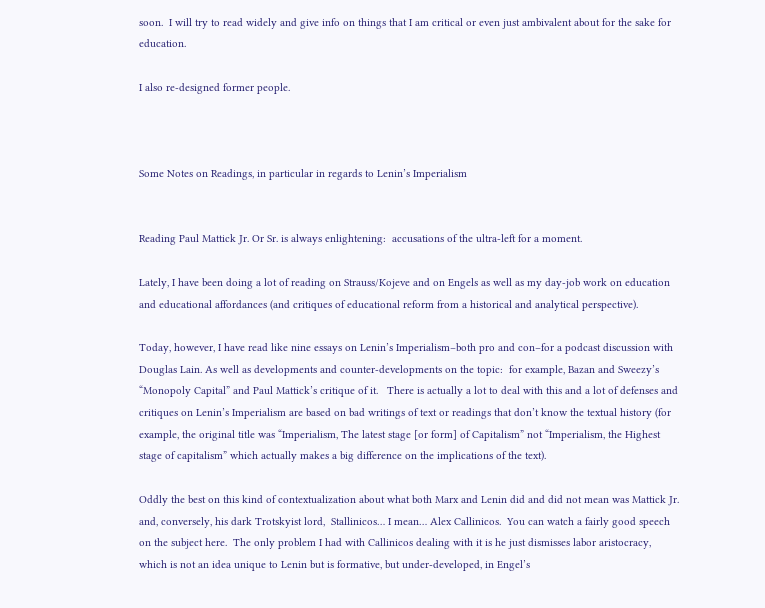soon.  I will try to read widely and give info on things that I am critical or even just ambivalent about for the sake for education.

I also re-designed former people.



Some Notes on Readings, in particular in regards to Lenin’s Imperialism


Reading Paul Mattick Jr. Or Sr. is always enlightening:  accusations of the ultra-left for a moment.

Lately, I have been doing a lot of reading on Strauss/Kojeve and on Engels as well as my day-job work on education and educational affordances (and critiques of educational reform from a historical and analytical perspective).

Today, however, I have read like nine essays on Lenin’s Imperialism–both pro and con–for a podcast discussion with Douglas Lain. As well as developments and counter-developments on the topic:  for example, Bazan and Sweezy’s “Monopoly Capital” and Paul Mattick’s critique of it.   There is actually a lot to deal with this and a lot of defenses and critiques on Lenin’s Imperialism are based on bad writings of text or readings that don’t know the textual history (for example, the original title was “Imperialism, The latest stage [or form] of Capitalism” not “Imperialism, the Highest stage of capitalism” which actually makes a big difference on the implications of the text).

Oddly the best on this kind of contextualization about what both Marx and Lenin did and did not mean was Mattick Jr. and, conversely, his dark Trotskyist lord,  Stallinicos… I mean… Alex Callinicos.  You can watch a fairly good speech on the subject here.  The only problem I had with Callinicos dealing with it is he just dismisses labor aristocracy, which is not an idea unique to Lenin but is formative, but under-developed, in Engel’s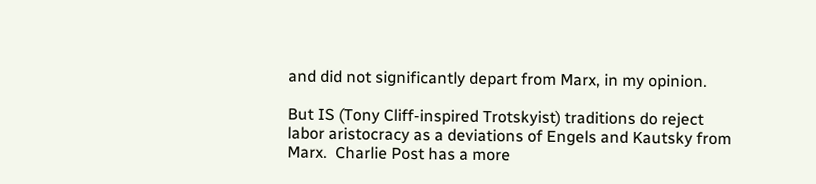and did not significantly depart from Marx, in my opinion.

But IS (Tony Cliff-inspired Trotskyist) traditions do reject labor aristocracy as a deviations of Engels and Kautsky from Marx.  Charlie Post has a more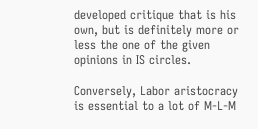developed critique that is his own, but is definitely more or less the one of the given opinions in IS circles.

Conversely, Labor aristocracy is essential to a lot of M-L-M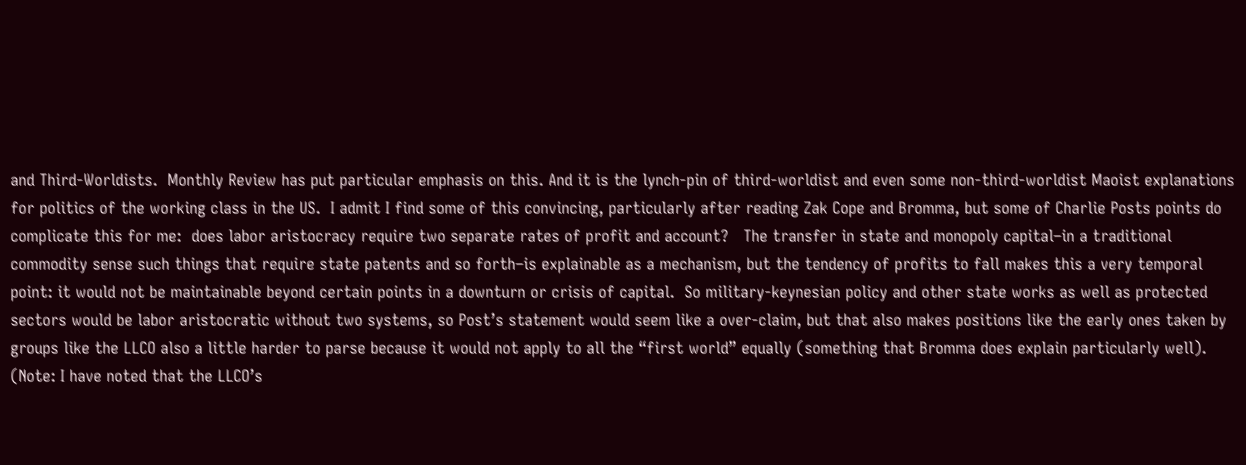and Third-Worldists.  Monthly Review has put particular emphasis on this. And it is the lynch-pin of third-worldist and even some non-third-worldist Maoist explanations for politics of the working class in the US.  I admit I find some of this convincing, particularly after reading Zak Cope and Bromma, but some of Charlie Posts points do complicate this for me:  does labor aristocracy require two separate rates of profit and account?   The transfer in state and monopoly capital–in a traditional commodity sense such things that require state patents and so forth–is explainable as a mechanism, but the tendency of profits to fall makes this a very temporal point: it would not be maintainable beyond certain points in a downturn or crisis of capital.  So military-keynesian policy and other state works as well as protected sectors would be labor aristocratic without two systems, so Post’s statement would seem like a over-claim, but that also makes positions like the early ones taken by groups like the LLCO also a little harder to parse because it would not apply to all the “first world” equally (something that Bromma does explain particularly well).  (Note: I have noted that the LLCO’s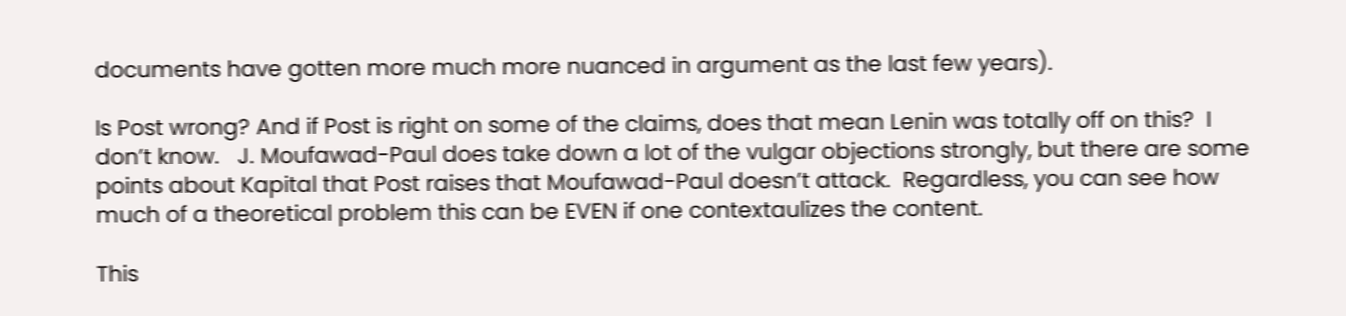documents have gotten more much more nuanced in argument as the last few years).

Is Post wrong? And if Post is right on some of the claims, does that mean Lenin was totally off on this?  I don’t know.   J. Moufawad-Paul does take down a lot of the vulgar objections strongly, but there are some points about Kapital that Post raises that Moufawad-Paul doesn’t attack.  Regardless, you can see how much of a theoretical problem this can be EVEN if one contextaulizes the content.

This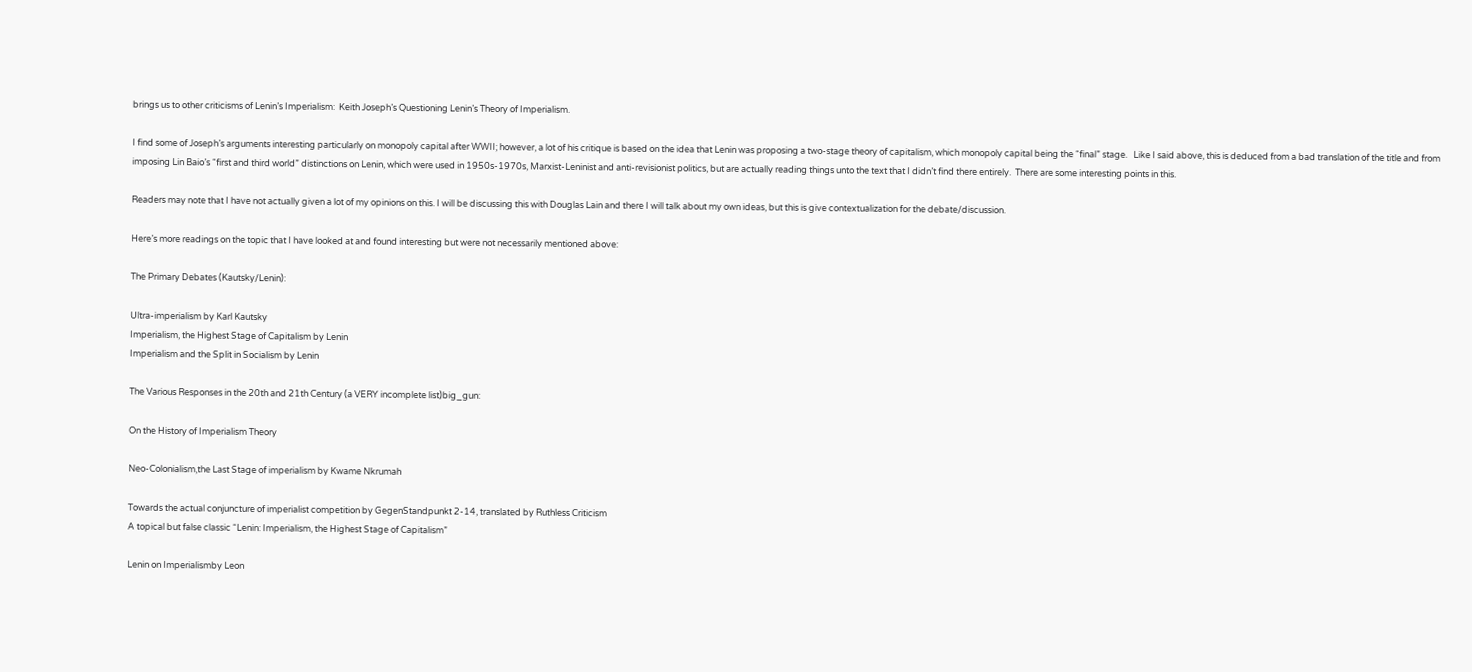brings us to other criticisms of Lenin’s Imperialism:  Keith Joseph’s Questioning Lenin’s Theory of Imperialism.

I find some of Joseph’s arguments interesting particularly on monopoly capital after WWII; however, a lot of his critique is based on the idea that Lenin was proposing a two-stage theory of capitalism, which monopoly capital being the “final” stage.   Like I said above, this is deduced from a bad translation of the title and from imposing Lin Baio’s “first and third world” distinctions on Lenin, which were used in 1950s-1970s, Marxist-Leninist and anti-revisionist politics, but are actually reading things unto the text that I didn’t find there entirely.  There are some interesting points in this.

Readers may note that I have not actually given a lot of my opinions on this. I will be discussing this with Douglas Lain and there I will talk about my own ideas, but this is give contextualization for the debate/discussion.

Here’s more readings on the topic that I have looked at and found interesting but were not necessarily mentioned above:

The Primary Debates (Kautsky/Lenin):

Ultra-imperialism by Karl Kautsky
Imperialism, the Highest Stage of Capitalism by Lenin
Imperialism and the Split in Socialism by Lenin

The Various Responses in the 20th and 21th Century (a VERY incomplete list)big_gun:

On the History of Imperialism Theory

Neo-Colonialism,the Last Stage of imperialism by Kwame Nkrumah

Towards the actual conjuncture of imperialist competition by GegenStandpunkt 2-14, translated by Ruthless Criticism
A topical but false classic “Lenin: Imperialism, the Highest Stage of Capitalism”

Lenin on Imperialismby Leon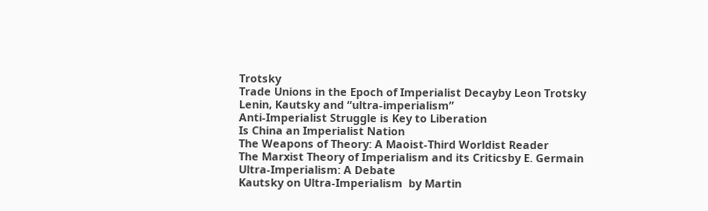Trotsky
Trade Unions in the Epoch of Imperialist Decayby Leon Trotsky
Lenin, Kautsky and “ultra-imperialism”
Anti-Imperialist Struggle is Key to Liberation
Is China an Imperialist Nation
The Weapons of Theory: A Maoist-Third Worldist Reader
The Marxist Theory of Imperialism and its Criticsby E. Germain
Ultra-Imperialism: A Debate
Kautsky on Ultra-Imperialism  by Martin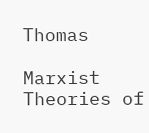Thomas

Marxist Theories of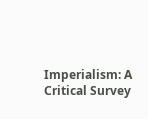Imperialism: A Critical Survey